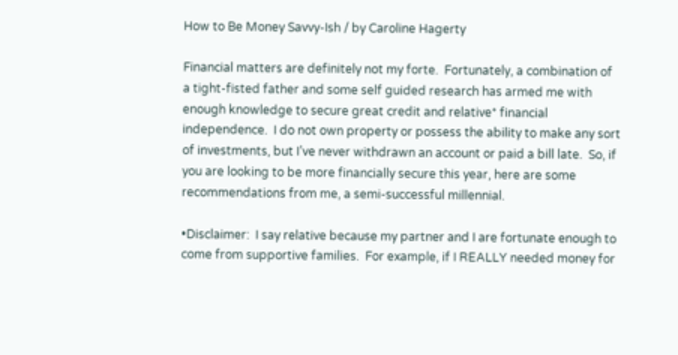How to Be Money Savvy-Ish / by Caroline Hagerty

Financial matters are definitely not my forte.  Fortunately, a combination of a tight-fisted father and some self guided research has armed me with enough knowledge to secure great credit and relative* financial independence.  I do not own property or possess the ability to make any sort of investments, but I’ve never withdrawn an account or paid a bill late.  So, if you are looking to be more financially secure this year, here are some recommendations from me, a semi-successful millennial.

•Disclaimer:  I say relative because my partner and I are fortunate enough to come from supportive families.  For example, if I REALLY needed money for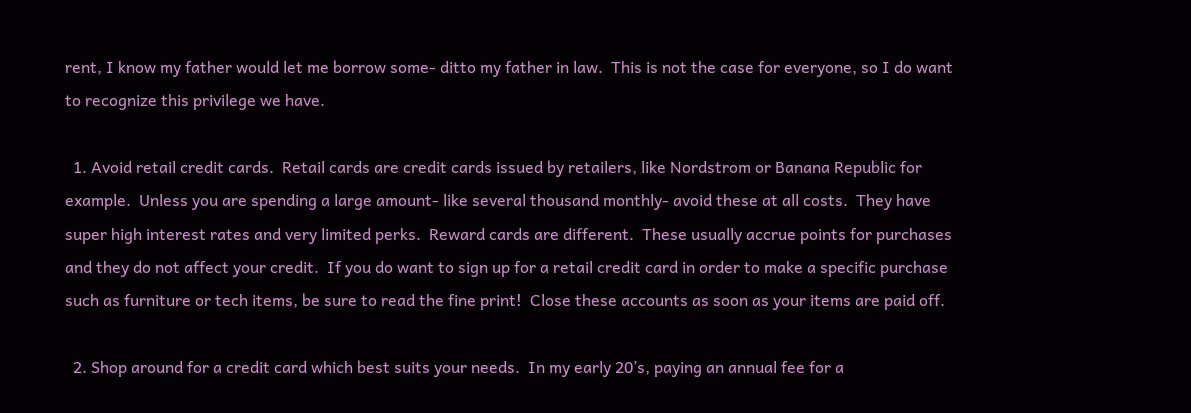rent, I know my father would let me borrow some- ditto my father in law.  This is not the case for everyone, so I do want to recognize this privilege we have.

  1. Avoid retail credit cards.  Retail cards are credit cards issued by retailers, like Nordstrom or Banana Republic for example.  Unless you are spending a large amount- like several thousand monthly- avoid these at all costs.  They have super high interest rates and very limited perks.  Reward cards are different.  These usually accrue points for purchases and they do not affect your credit.  If you do want to sign up for a retail credit card in order to make a specific purchase such as furniture or tech items, be sure to read the fine print!  Close these accounts as soon as your items are paid off.

  2. Shop around for a credit card which best suits your needs.  In my early 20’s, paying an annual fee for a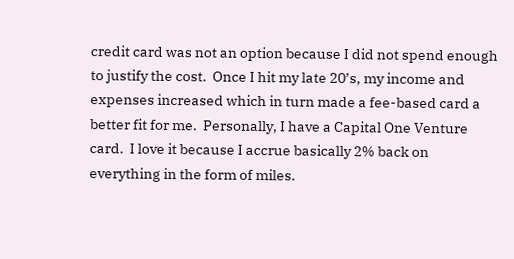credit card was not an option because I did not spend enough to justify the cost.  Once I hit my late 20’s, my income and expenses increased which in turn made a fee-based card a better fit for me.  Personally, I have a Capital One Venture card.  I love it because I accrue basically 2% back on everything in the form of miles.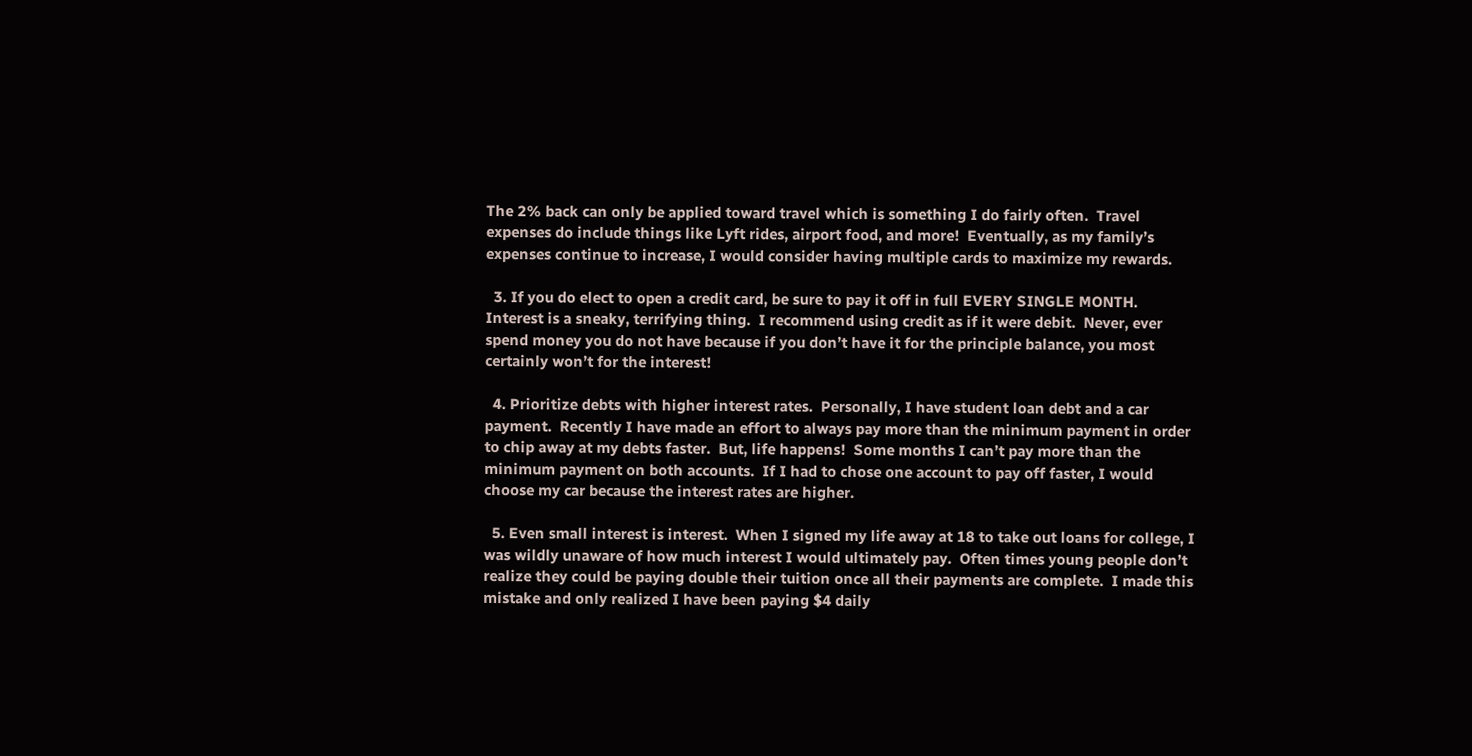The 2% back can only be applied toward travel which is something I do fairly often.  Travel expenses do include things like Lyft rides, airport food, and more!  Eventually, as my family’s expenses continue to increase, I would consider having multiple cards to maximize my rewards.

  3. If you do elect to open a credit card, be sure to pay it off in full EVERY SINGLE MONTH.  Interest is a sneaky, terrifying thing.  I recommend using credit as if it were debit.  Never, ever spend money you do not have because if you don’t have it for the principle balance, you most certainly won’t for the interest!

  4. Prioritize debts with higher interest rates.  Personally, I have student loan debt and a car payment.  Recently I have made an effort to always pay more than the minimum payment in order to chip away at my debts faster.  But, life happens!  Some months I can’t pay more than the minimum payment on both accounts.  If I had to chose one account to pay off faster, I would choose my car because the interest rates are higher.

  5. Even small interest is interest.  When I signed my life away at 18 to take out loans for college, I was wildly unaware of how much interest I would ultimately pay.  Often times young people don’t realize they could be paying double their tuition once all their payments are complete.  I made this mistake and only realized I have been paying $4 daily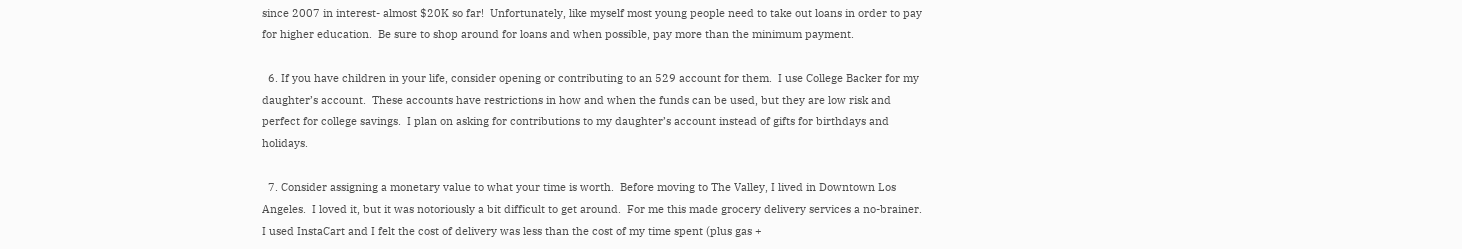since 2007 in interest- almost $20K so far!  Unfortunately, like myself most young people need to take out loans in order to pay for higher education.  Be sure to shop around for loans and when possible, pay more than the minimum payment.

  6. If you have children in your life, consider opening or contributing to an 529 account for them.  I use College Backer for my daughter’s account.  These accounts have restrictions in how and when the funds can be used, but they are low risk and perfect for college savings.  I plan on asking for contributions to my daughter’s account instead of gifts for birthdays and holidays.

  7. Consider assigning a monetary value to what your time is worth.  Before moving to The Valley, I lived in Downtown Los Angeles.  I loved it, but it was notoriously a bit difficult to get around.  For me this made grocery delivery services a no-brainer.  I used InstaCart and I felt the cost of delivery was less than the cost of my time spent (plus gas +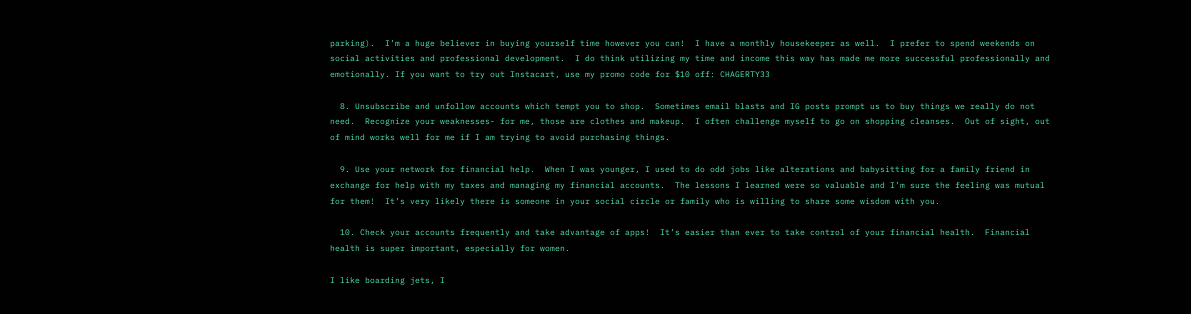parking).  I’m a huge believer in buying yourself time however you can!  I have a monthly housekeeper as well.  I prefer to spend weekends on social activities and professional development.  I do think utilizing my time and income this way has made me more successful professionally and emotionally. If you want to try out Instacart, use my promo code for $10 off: CHAGERTY33

  8. Unsubscribe and unfollow accounts which tempt you to shop.  Sometimes email blasts and IG posts prompt us to buy things we really do not need.  Recognize your weaknesses- for me, those are clothes and makeup.  I often challenge myself to go on shopping cleanses.  Out of sight, out of mind works well for me if I am trying to avoid purchasing things.

  9. Use your network for financial help.  When I was younger, I used to do odd jobs like alterations and babysitting for a family friend in exchange for help with my taxes and managing my financial accounts.  The lessons I learned were so valuable and I’m sure the feeling was mutual for them!  It’s very likely there is someone in your social circle or family who is willing to share some wisdom with you.

  10. Check your accounts frequently and take advantage of apps!  It’s easier than ever to take control of your financial health.  Financial health is super important, especially for women.

I like boarding jets, I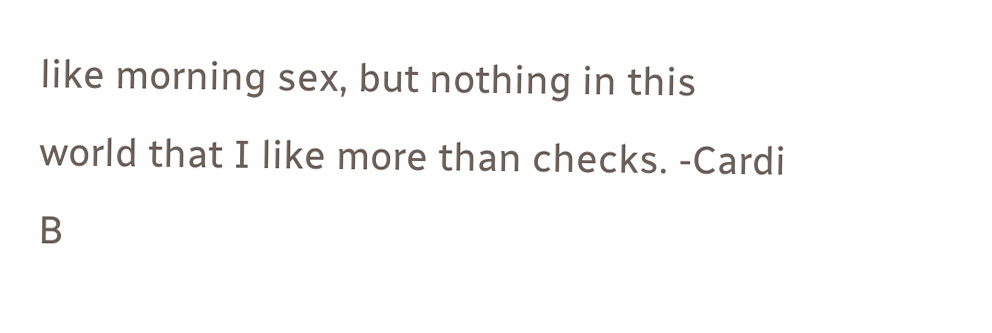like morning sex, but nothing in this world that I like more than checks. -Cardi B